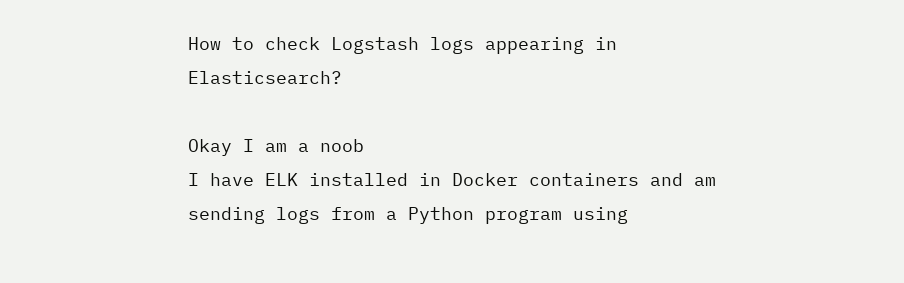How to check Logstash logs appearing in Elasticsearch?

Okay I am a noob
I have ELK installed in Docker containers and am sending logs from a Python program using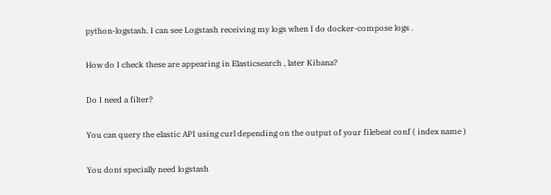python-logstash. I can see Logstash receiving my logs when I do docker-compose logs .

How do I check these are appearing in Elasticsearch , later Kibana?

Do I need a filter?

You can query the elastic API using curl depending on the output of your filebeat conf ( index name )

You dont specially need logstash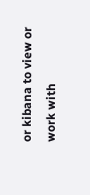or kibana to view or work with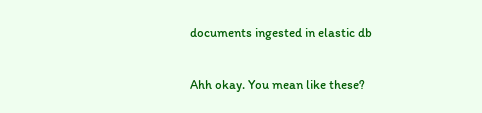documents ingested in elastic db

Ahh okay. You mean like these?